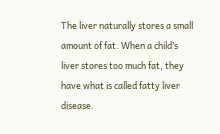The liver naturally stores a small amount of fat. When a child’s liver stores too much fat, they have what is called fatty liver disease.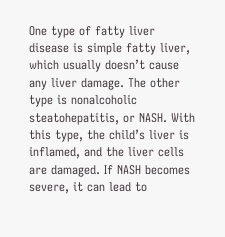One type of fatty liver disease is simple fatty liver, which usually doesn’t cause any liver damage. The other type is nonalcoholic steatohepatitis, or NASH. With this type, the child’s liver is inflamed, and the liver cells are damaged. If NASH becomes severe, it can lead to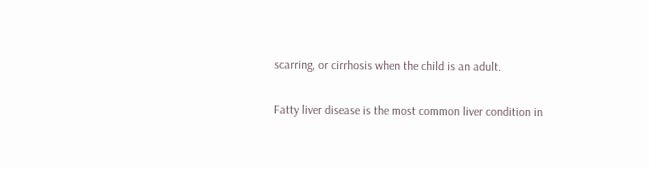scarring, or cirrhosis when the child is an adult.


Fatty liver disease is the most common liver condition in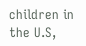children in the U.S,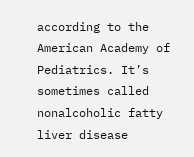according to the American Academy of Pediatrics. It’s sometimes called nonalcoholic fatty liver disease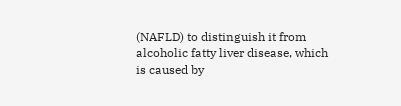(NAFLD) to distinguish it from alcoholic fatty liver disease, which is caused by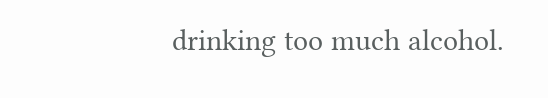drinking too much alcohol.